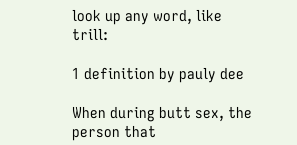look up any word, like trill:

1 definition by pauly dee

When during butt sex, the person that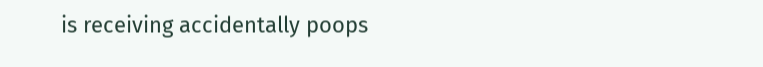is receiving accidentally poops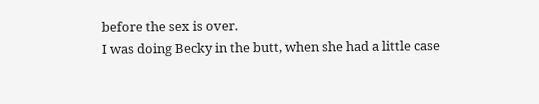before the sex is over.
I was doing Becky in the butt, when she had a little case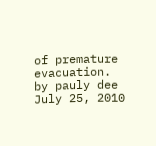of premature evacuation.
by pauly dee July 25, 2010